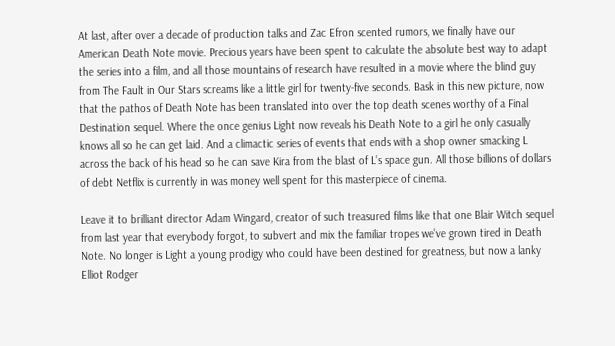At last, after over a decade of production talks and Zac Efron scented rumors, we finally have our American Death Note movie. Precious years have been spent to calculate the absolute best way to adapt the series into a film, and all those mountains of research have resulted in a movie where the blind guy from The Fault in Our Stars screams like a little girl for twenty-five seconds. Bask in this new picture, now that the pathos of Death Note has been translated into over the top death scenes worthy of a Final Destination sequel. Where the once genius Light now reveals his Death Note to a girl he only casually knows all so he can get laid. And a climactic series of events that ends with a shop owner smacking L across the back of his head so he can save Kira from the blast of L’s space gun. All those billions of dollars of debt Netflix is currently in was money well spent for this masterpiece of cinema.

Leave it to brilliant director Adam Wingard, creator of such treasured films like that one Blair Witch sequel from last year that everybody forgot, to subvert and mix the familiar tropes we’ve grown tired in Death Note. No longer is Light a young prodigy who could have been destined for greatness, but now a lanky Elliot Rodger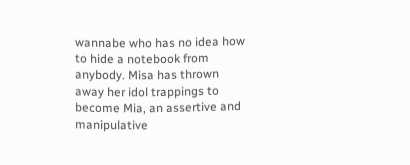wannabe who has no idea how to hide a notebook from anybody. Misa has thrown away her idol trappings to become Mia, an assertive and manipulative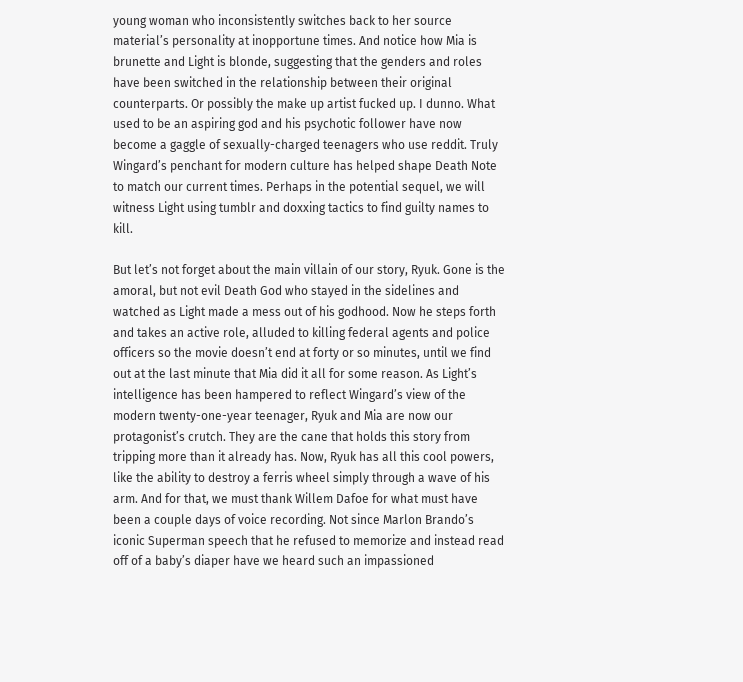young woman who inconsistently switches back to her source material’s personality at inopportune times. And notice how Mia is brunette and Light is blonde, suggesting that the genders and roles have been switched in the relationship between their original counterparts. Or possibly the make up artist fucked up. I dunno. What used to be an aspiring god and his psychotic follower have now become a gaggle of sexually-charged teenagers who use reddit. Truly Wingard’s penchant for modern culture has helped shape Death Note to match our current times. Perhaps in the potential sequel, we will witness Light using tumblr and doxxing tactics to find guilty names to kill.

But let’s not forget about the main villain of our story, Ryuk. Gone is the amoral, but not evil Death God who stayed in the sidelines and watched as Light made a mess out of his godhood. Now he steps forth and takes an active role, alluded to killing federal agents and police officers so the movie doesn’t end at forty or so minutes, until we find out at the last minute that Mia did it all for some reason. As Light’s intelligence has been hampered to reflect Wingard’s view of the modern twenty-one-year teenager, Ryuk and Mia are now our protagonist’s crutch. They are the cane that holds this story from tripping more than it already has. Now, Ryuk has all this cool powers, like the ability to destroy a ferris wheel simply through a wave of his arm. And for that, we must thank Willem Dafoe for what must have been a couple days of voice recording. Not since Marlon Brando’s iconic Superman speech that he refused to memorize and instead read off of a baby’s diaper have we heard such an impassioned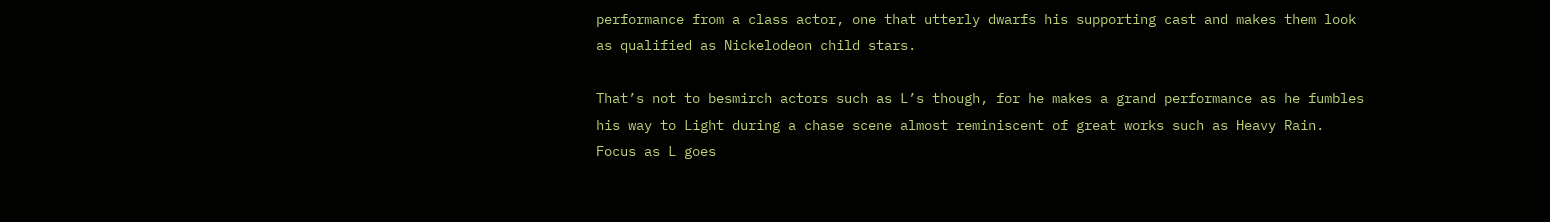performance from a class actor, one that utterly dwarfs his supporting cast and makes them look as qualified as Nickelodeon child stars.

That’s not to besmirch actors such as L’s though, for he makes a grand performance as he fumbles his way to Light during a chase scene almost reminiscent of great works such as Heavy Rain. Focus as L goes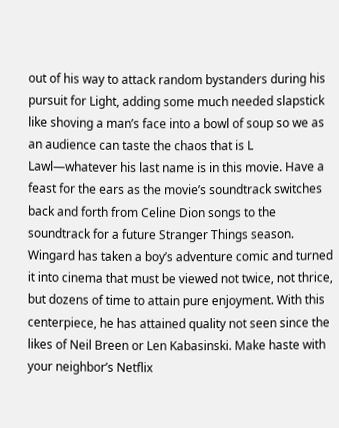out of his way to attack random bystanders during his pursuit for Light, adding some much needed slapstick like shoving a man’s face into a bowl of soup so we as an audience can taste the chaos that is L Lawl—whatever his last name is in this movie. Have a feast for the ears as the movie’s soundtrack switches back and forth from Celine Dion songs to the soundtrack for a future Stranger Things season. Wingard has taken a boy’s adventure comic and turned it into cinema that must be viewed not twice, not thrice, but dozens of time to attain pure enjoyment. With this centerpiece, he has attained quality not seen since the likes of Neil Breen or Len Kabasinski. Make haste with your neighbor’s Netflix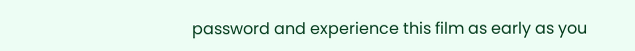password and experience this film as early as you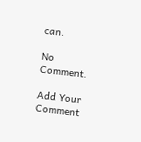can.

No Comment.

Add Your Comment